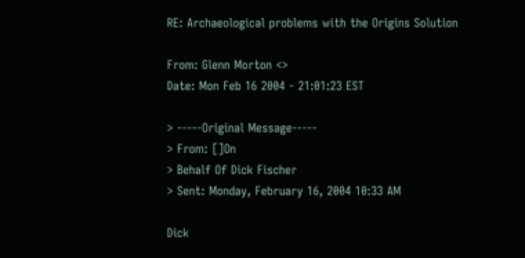RE: Archaeological problems with the Origins Solution

From: Glenn Morton <>
Date: Mon Feb 16 2004 - 21:01:23 EST

> -----Original Message-----
> From: []On
> Behalf Of Dick Fischer
> Sent: Monday, February 16, 2004 10:33 AM

Dick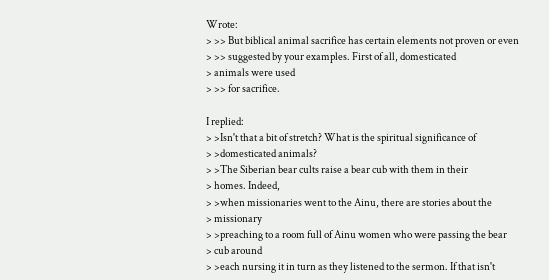Wrote:
> >> But biblical animal sacrifice has certain elements not proven or even
> >> suggested by your examples. First of all, domesticated
> animals were used
> >> for sacrifice.

I replied:
> >Isn't that a bit of stretch? What is the spiritual significance of
> >domesticated animals?
> >The Siberian bear cults raise a bear cub with them in their
> homes. Indeed,
> >when missionaries went to the Ainu, there are stories about the
> missionary
> >preaching to a room full of Ainu women who were passing the bear
> cub around
> >each nursing it in turn as they listened to the sermon. If that isn't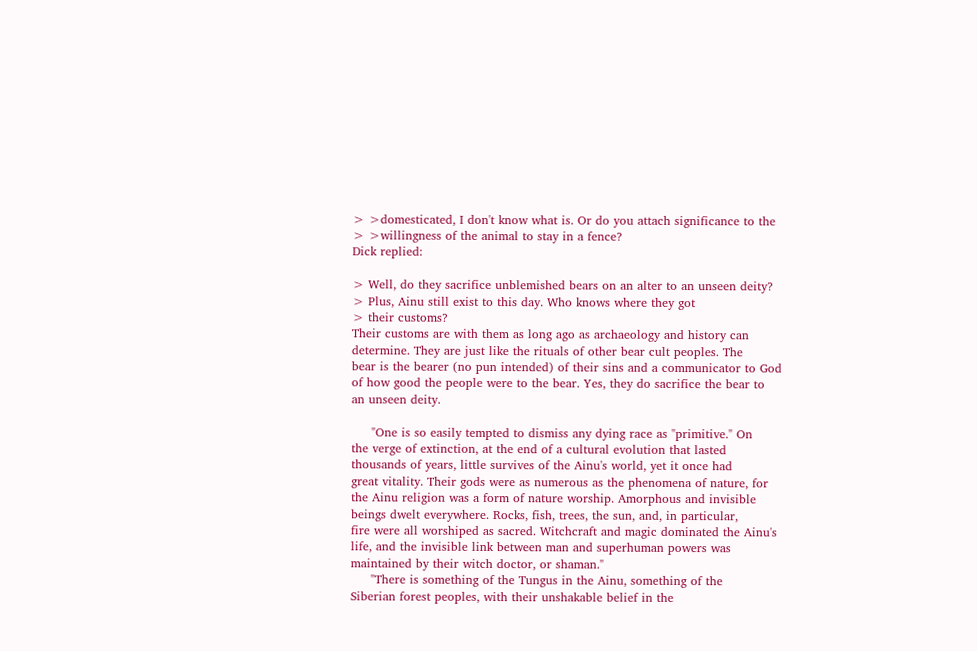> >domesticated, I don't know what is. Or do you attach significance to the
> >willingness of the animal to stay in a fence?
Dick replied:

> Well, do they sacrifice unblemished bears on an alter to an unseen deity?
> Plus, Ainu still exist to this day. Who knows where they got
> their customs?
Their customs are with them as long ago as archaeology and history can
determine. They are just like the rituals of other bear cult peoples. The
bear is the bearer (no pun intended) of their sins and a communicator to God
of how good the people were to the bear. Yes, they do sacrifice the bear to
an unseen deity.

     "One is so easily tempted to dismiss any dying race as "primitive." On
the verge of extinction, at the end of a cultural evolution that lasted
thousands of years, little survives of the Ainu's world, yet it once had
great vitality. Their gods were as numerous as the phenomena of nature, for
the Ainu religion was a form of nature worship. Amorphous and invisible
beings dwelt everywhere. Rocks, fish, trees, the sun, and, in particular,
fire were all worshiped as sacred. Witchcraft and magic dominated the Ainu's
life, and the invisible link between man and superhuman powers was
maintained by their witch doctor, or shaman."
     "There is something of the Tungus in the Ainu, something of the
Siberian forest peoples, with their unshakable belief in the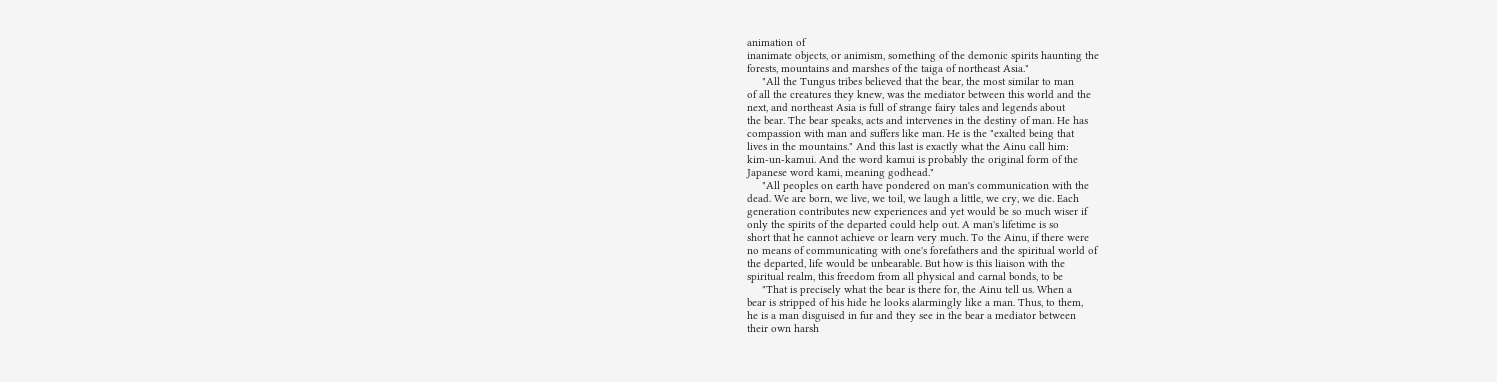animation of
inanimate objects, or animism, something of the demonic spirits haunting the
forests, mountains and marshes of the taiga of northeast Asia."
     "All the Tungus tribes believed that the bear, the most similar to man
of all the creatures they knew, was the mediator between this world and the
next, and northeast Asia is full of strange fairy tales and legends about
the bear. The bear speaks, acts and intervenes in the destiny of man. He has
compassion with man and suffers like man. He is the "exalted being that
lives in the mountains." And this last is exactly what the Ainu call him:
kim-un-kamui. And the word kamui is probably the original form of the
Japanese word kami, meaning godhead."
     "All peoples on earth have pondered on man's communication with the
dead. We are born, we live, we toil, we laugh a little, we cry, we die. Each
generation contributes new experiences and yet would be so much wiser if
only the spirits of the departed could help out. A man's lifetime is so
short that he cannot achieve or learn very much. To the Ainu, if there were
no means of communicating with one's forefathers and the spiritual world of
the departed, life would be unbearable. But how is this liaison with the
spiritual realm, this freedom from all physical and carnal bonds, to be
     "That is precisely what the bear is there for, the Ainu tell us. When a
bear is stripped of his hide he looks alarmingly like a man. Thus, to them,
he is a man disguised in fur and they see in the bear a mediator between
their own harsh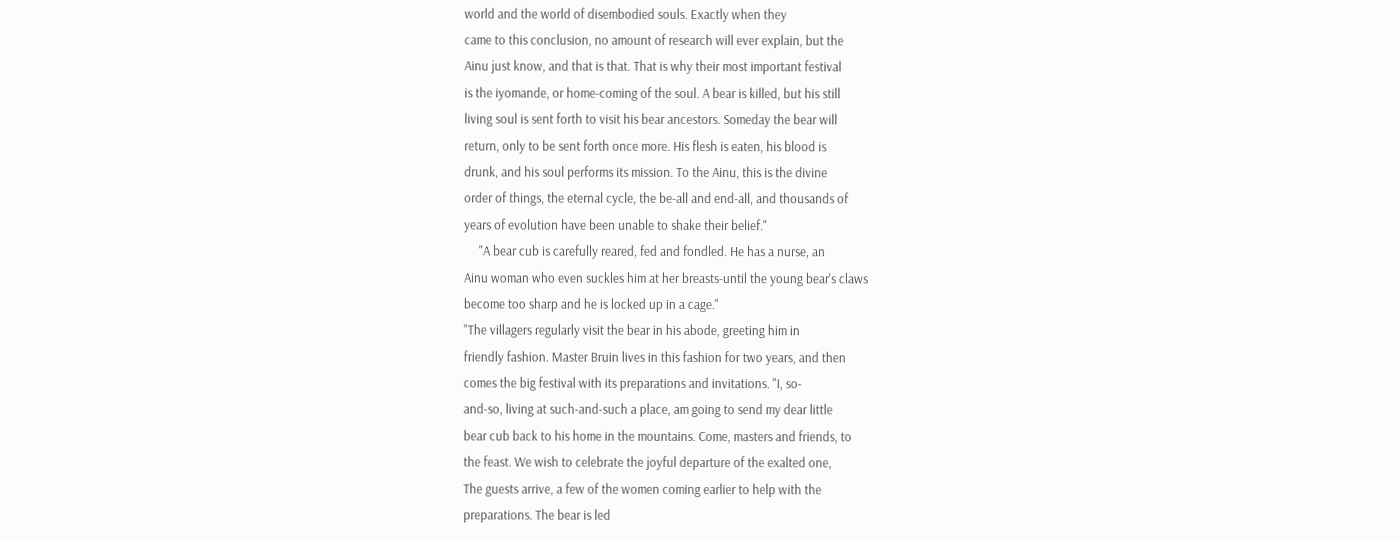world and the world of disembodied souls. Exactly when they
came to this conclusion, no amount of research will ever explain, but the
Ainu just know, and that is that. That is why their most important festival
is the iyomande, or home-coming of the soul. A bear is killed, but his still
living soul is sent forth to visit his bear ancestors. Someday the bear will
return, only to be sent forth once more. His flesh is eaten, his blood is
drunk, and his soul performs its mission. To the Ainu, this is the divine
order of things, the eternal cycle, the be-all and end-all, and thousands of
years of evolution have been unable to shake their belief."
     "A bear cub is carefully reared, fed and fondled. He has a nurse, an
Ainu woman who even suckles him at her breasts-until the young bear's claws
become too sharp and he is locked up in a cage."
"The villagers regularly visit the bear in his abode, greeting him in
friendly fashion. Master Bruin lives in this fashion for two years, and then
comes the big festival with its preparations and invitations. "I, so-
and-so, living at such-and-such a place, am going to send my dear little
bear cub back to his home in the mountains. Come, masters and friends, to
the feast. We wish to celebrate the joyful departure of the exalted one,
The guests arrive, a few of the women coming earlier to help with the
preparations. The bear is led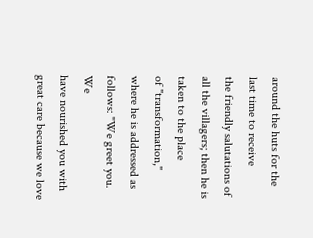around the huts for the last time to receive
the friendly salutations of all the villagers; then he is taken to the place
of "transformation," where he is addressed as follows: "We greet you. We
have nourished you with great care because we love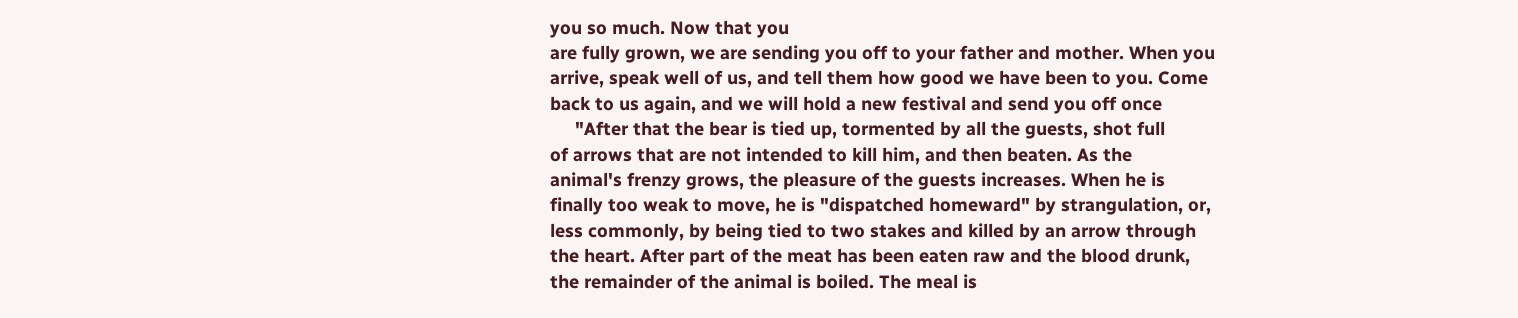you so much. Now that you
are fully grown, we are sending you off to your father and mother. When you
arrive, speak well of us, and tell them how good we have been to you. Come
back to us again, and we will hold a new festival and send you off once
     "After that the bear is tied up, tormented by all the guests, shot full
of arrows that are not intended to kill him, and then beaten. As the
animal's frenzy grows, the pleasure of the guests increases. When he is
finally too weak to move, he is "dispatched homeward" by strangulation, or,
less commonly, by being tied to two stakes and killed by an arrow through
the heart. After part of the meat has been eaten raw and the blood drunk,
the remainder of the animal is boiled. The meal is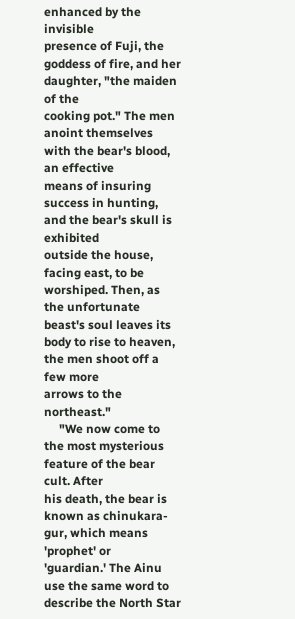enhanced by the invisible
presence of Fuji, the goddess of fire, and her daughter, "the maiden of the
cooking pot." The men anoint themselves with the bear's blood, an effective
means of insuring success in hunting, and the bear's skull is exhibited
outside the house, facing east, to be worshiped. Then, as the unfortunate
beast's soul leaves its body to rise to heaven, the men shoot off a few more
arrows to the northeast."
     "We now come to the most mysterious feature of the bear cult. After
his death, the bear is known as chinukara-gur, which means 'prophet' or
'guardian.' The Ainu use the same word to describe the North Star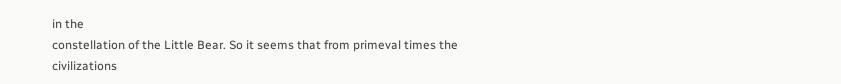in the
constellation of the Little Bear. So it seems that from primeval times the
civilizations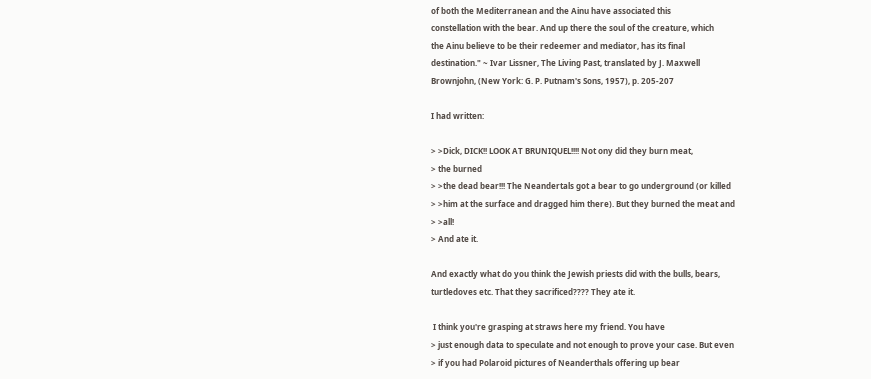of both the Mediterranean and the Ainu have associated this
constellation with the bear. And up there the soul of the creature, which
the Ainu believe to be their redeemer and mediator, has its final
destination." ~ Ivar Lissner, The Living Past, translated by J. Maxwell
Brownjohn, (New York: G. P. Putnam's Sons, 1957), p. 205-207

I had written:

> >Dick, DICK!! LOOK AT BRUNIQUEL!!!! Not ony did they burn meat,
> the burned
> >the dead bear!!! The Neandertals got a bear to go underground (or killed
> >him at the surface and dragged him there). But they burned the meat and
> >all!
> And ate it.

And exactly what do you think the Jewish priests did with the bulls, bears,
turtledoves etc. That they sacrificed???? They ate it.

 I think you're grasping at straws here my friend. You have
> just enough data to speculate and not enough to prove your case. But even
> if you had Polaroid pictures of Neanderthals offering up bear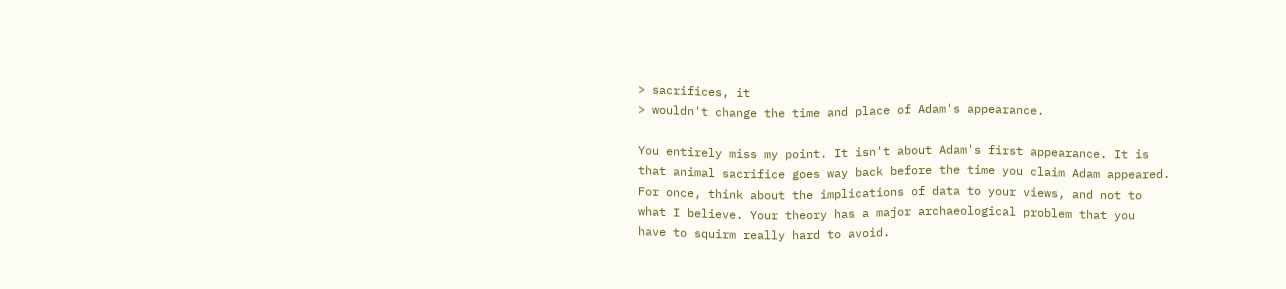> sacrifices, it
> wouldn't change the time and place of Adam's appearance.

You entirely miss my point. It isn't about Adam's first appearance. It is
that animal sacrifice goes way back before the time you claim Adam appeared.
For once, think about the implications of data to your views, and not to
what I believe. Your theory has a major archaeological problem that you
have to squirm really hard to avoid.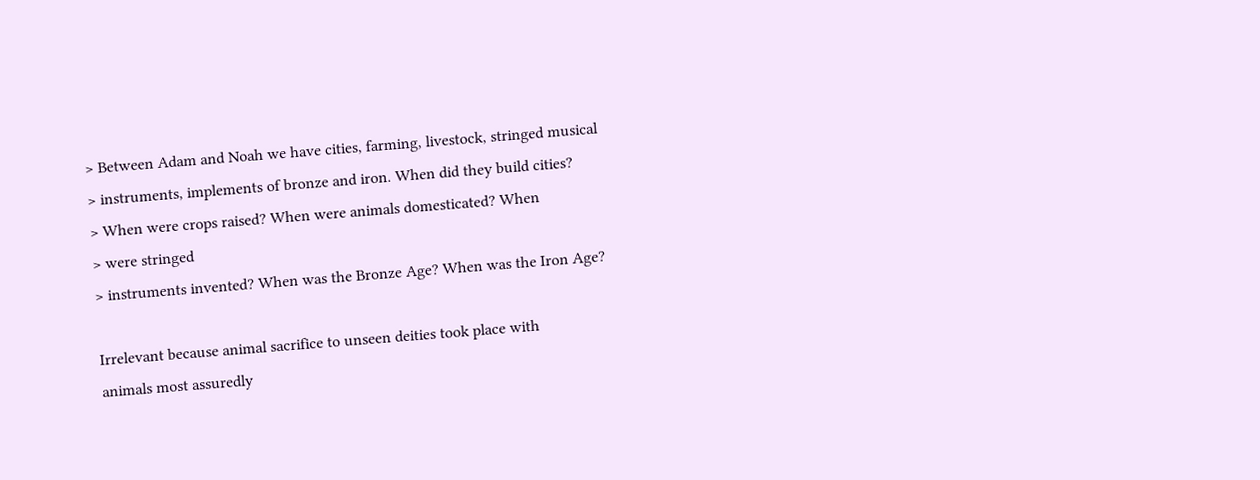> Between Adam and Noah we have cities, farming, livestock, stringed musical
> instruments, implements of bronze and iron. When did they build cities?
> When were crops raised? When were animals domesticated? When
> were stringed
> instruments invented? When was the Bronze Age? When was the Iron Age?

Irrelevant because animal sacrifice to unseen deities took place with
animals most assuredly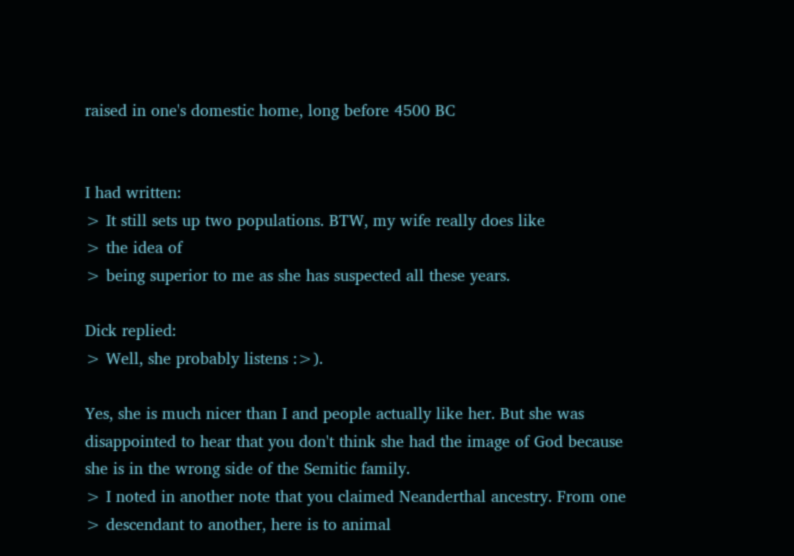raised in one's domestic home, long before 4500 BC


I had written:
> It still sets up two populations. BTW, my wife really does like
> the idea of
> being superior to me as she has suspected all these years.

Dick replied:
> Well, she probably listens :>).

Yes, she is much nicer than I and people actually like her. But she was
disappointed to hear that you don't think she had the image of God because
she is in the wrong side of the Semitic family.
> I noted in another note that you claimed Neanderthal ancestry. From one
> descendant to another, here is to animal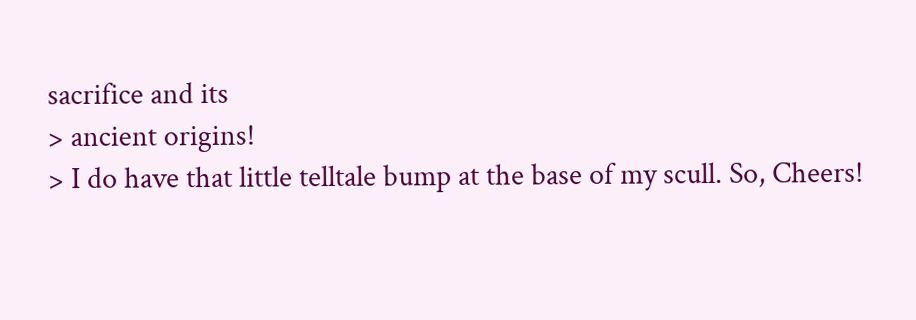sacrifice and its
> ancient origins!
> I do have that little telltale bump at the base of my scull. So, Cheers!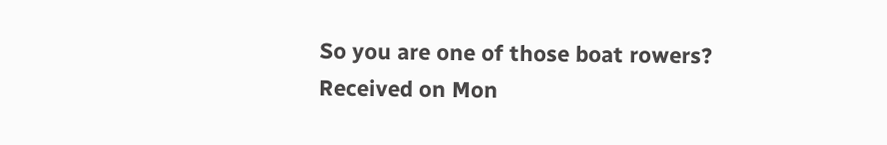So you are one of those boat rowers?
Received on Mon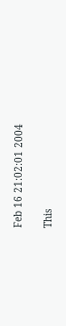Feb 16 21:02:01 2004

This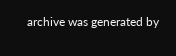archive was generated by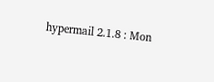hypermail 2.1.8 : Mon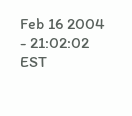Feb 16 2004 - 21:02:02 EST